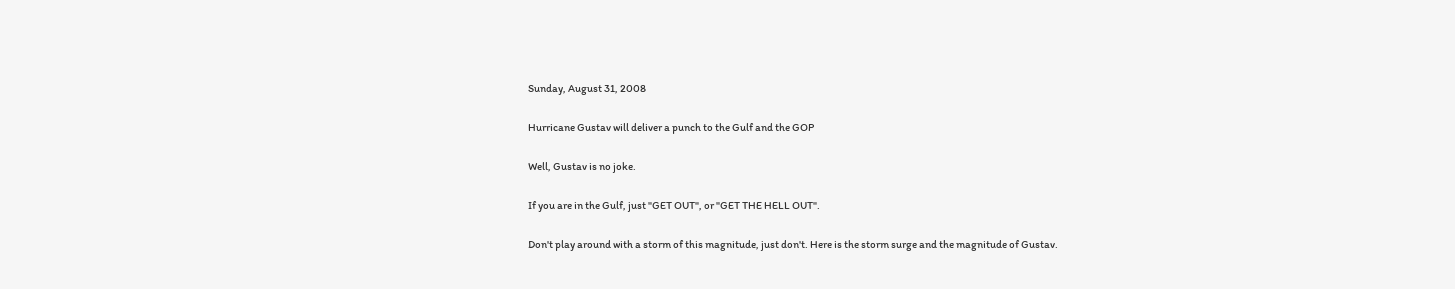Sunday, August 31, 2008

Hurricane Gustav will deliver a punch to the Gulf and the GOP

Well, Gustav is no joke.

If you are in the Gulf, just "GET OUT", or "GET THE HELL OUT".

Don't play around with a storm of this magnitude, just don't. Here is the storm surge and the magnitude of Gustav.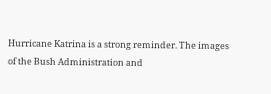Hurricane Katrina is a strong reminder. The images of the Bush Administration and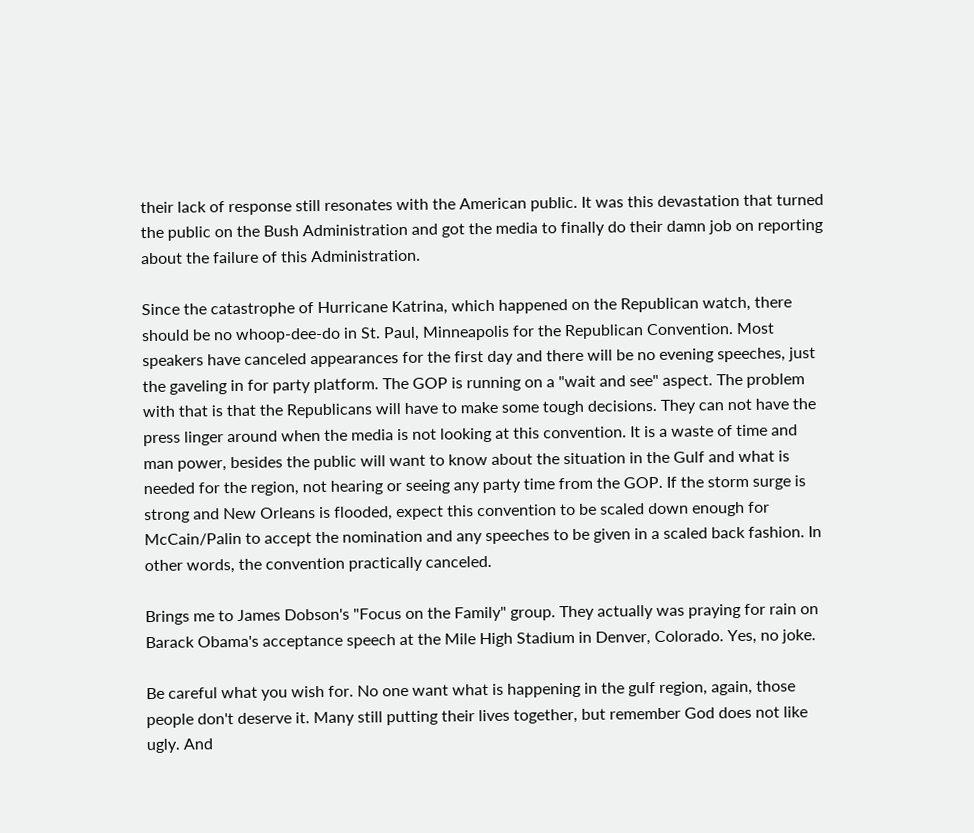their lack of response still resonates with the American public. It was this devastation that turned the public on the Bush Administration and got the media to finally do their damn job on reporting about the failure of this Administration.

Since the catastrophe of Hurricane Katrina, which happened on the Republican watch, there should be no whoop-dee-do in St. Paul, Minneapolis for the Republican Convention. Most speakers have canceled appearances for the first day and there will be no evening speeches, just the gaveling in for party platform. The GOP is running on a "wait and see" aspect. The problem with that is that the Republicans will have to make some tough decisions. They can not have the press linger around when the media is not looking at this convention. It is a waste of time and man power, besides the public will want to know about the situation in the Gulf and what is needed for the region, not hearing or seeing any party time from the GOP. If the storm surge is strong and New Orleans is flooded, expect this convention to be scaled down enough for McCain/Palin to accept the nomination and any speeches to be given in a scaled back fashion. In other words, the convention practically canceled.

Brings me to James Dobson's "Focus on the Family" group. They actually was praying for rain on Barack Obama's acceptance speech at the Mile High Stadium in Denver, Colorado. Yes, no joke.

Be careful what you wish for. No one want what is happening in the gulf region, again, those people don't deserve it. Many still putting their lives together, but remember God does not like ugly. And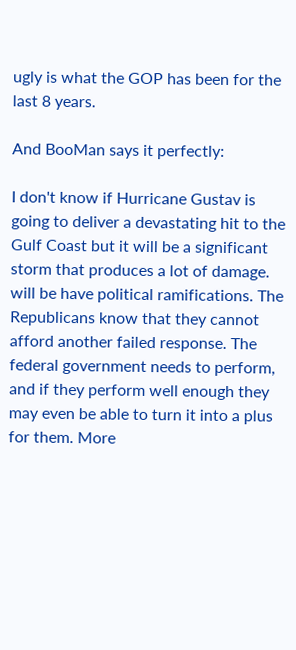ugly is what the GOP has been for the last 8 years.

And BooMan says it perfectly:

I don't know if Hurricane Gustav is going to deliver a devastating hit to the Gulf Coast but it will be a significant storm that produces a lot of damage. will be have political ramifications. The Republicans know that they cannot afford another failed response. The federal government needs to perform, and if they perform well enough they may even be able to turn it into a plus for them. More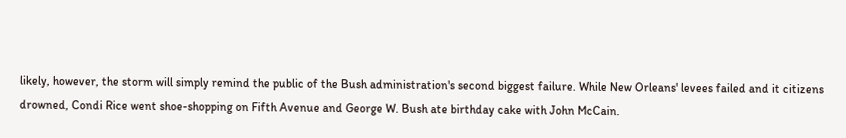likely, however, the storm will simply remind the public of the Bush administration's second biggest failure. While New Orleans' levees failed and it citizens drowned, Condi Rice went shoe-shopping on Fifth Avenue and George W. Bush ate birthday cake with John McCain.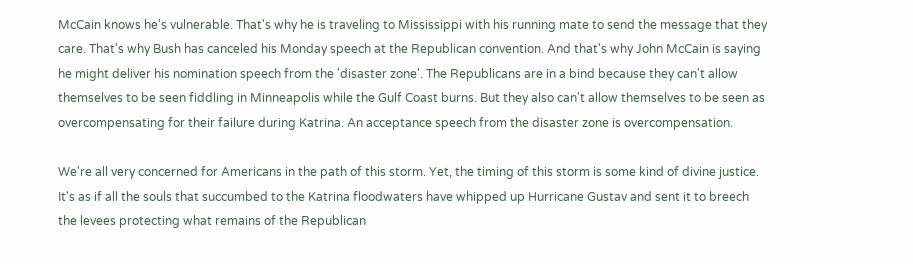McCain knows he's vulnerable. That's why he is traveling to Mississippi with his running mate to send the message that they care. That's why Bush has canceled his Monday speech at the Republican convention. And that's why John McCain is saying he might deliver his nomination speech from the 'disaster zone'. The Republicans are in a bind because they can't allow themselves to be seen fiddling in Minneapolis while the Gulf Coast burns. But they also can't allow themselves to be seen as overcompensating for their failure during Katrina. An acceptance speech from the disaster zone is overcompensation.

We're all very concerned for Americans in the path of this storm. Yet, the timing of this storm is some kind of divine justice. It's as if all the souls that succumbed to the Katrina floodwaters have whipped up Hurricane Gustav and sent it to breech the levees protecting what remains of the Republican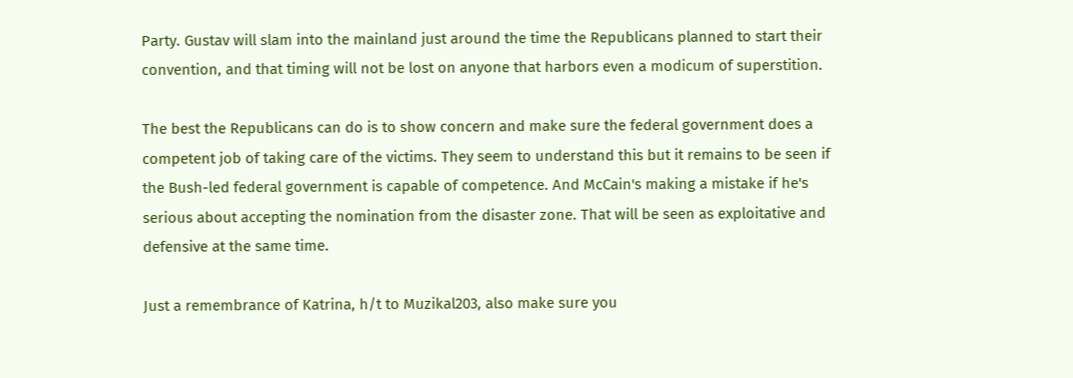Party. Gustav will slam into the mainland just around the time the Republicans planned to start their convention, and that timing will not be lost on anyone that harbors even a modicum of superstition.

The best the Republicans can do is to show concern and make sure the federal government does a competent job of taking care of the victims. They seem to understand this but it remains to be seen if the Bush-led federal government is capable of competence. And McCain's making a mistake if he's serious about accepting the nomination from the disaster zone. That will be seen as exploitative and defensive at the same time.

Just a remembrance of Katrina, h/t to Muzikal203, also make sure you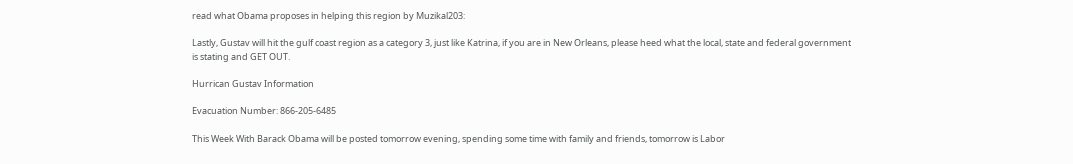read what Obama proposes in helping this region by Muzikal203:

Lastly, Gustav will hit the gulf coast region as a category 3, just like Katrina, if you are in New Orleans, please heed what the local, state and federal government is stating and GET OUT.

Hurrican Gustav Information

Evacuation Number: 866-205-6485

This Week With Barack Obama will be posted tomorrow evening, spending some time with family and friends, tomorrow is Labor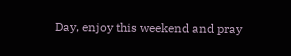Day, enjoy this weekend and pray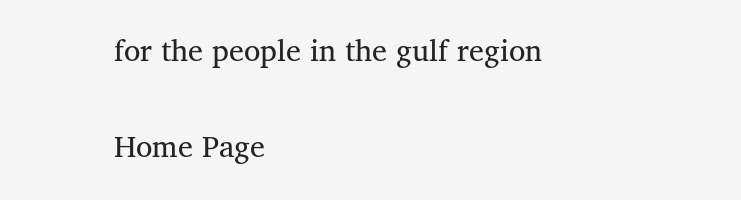for the people in the gulf region

Home Page